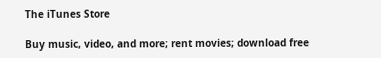The iTunes Store

Buy music, video, and more; rent movies; download free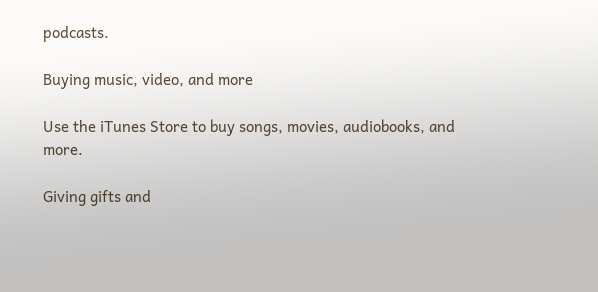podcasts.

Buying music, video, and more

Use the iTunes Store to buy songs, movies, audiobooks, and more.

Giving gifts and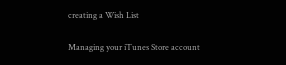creating a Wish List

Managing your iTunes Store account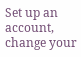Set up an account, change your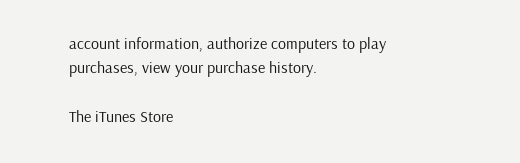account information, authorize computers to play purchases, view your purchase history.

The iTunes Store